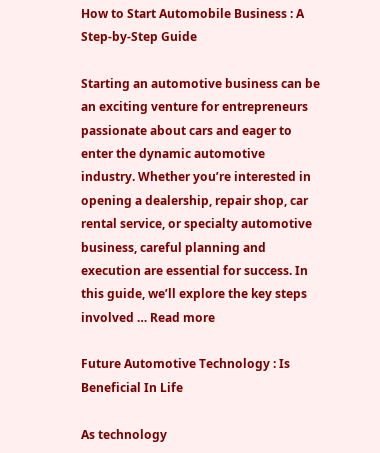How to Start Automobile Business : A Step-by-Step Guide

Starting an automotive business can be an exciting venture for entrepreneurs passionate about cars and eager to enter the dynamic automotive industry. Whether you’re interested in opening a dealership, repair shop, car rental service, or specialty automotive business, careful planning and execution are essential for success. In this guide, we’ll explore the key steps involved … Read more

Future Automotive Technology : Is Beneficial In Life

As technology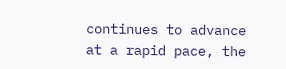continues to advance at a rapid pace, the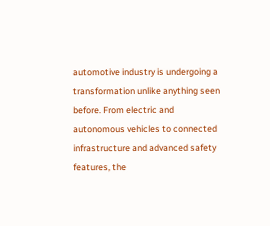automotive industry is undergoing a transformation unlike anything seen before. From electric and autonomous vehicles to connected infrastructure and advanced safety features, the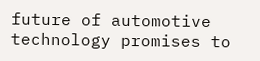future of automotive technology promises to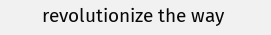revolutionize the way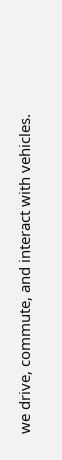we drive, commute, and interact with vehicles.